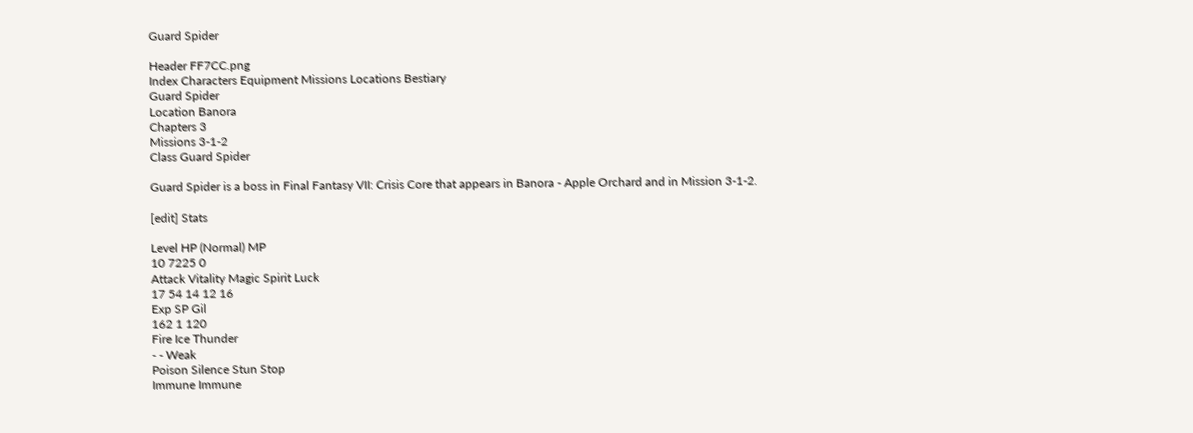Guard Spider

Header FF7CC.png
Index Characters Equipment Missions Locations Bestiary
Guard Spider
Location Banora
Chapters 3
Missions 3-1-2
Class Guard Spider

Guard Spider is a boss in Final Fantasy VII: Crisis Core that appears in Banora - Apple Orchard and in Mission 3-1-2.

[edit] Stats

Level HP (Normal) MP
10 7225 0
Attack Vitality Magic Spirit Luck
17 54 14 12 16
Exp SP Gil
162 1 120
Fire Ice Thunder
- - Weak
Poison Silence Stun Stop
Immune Immune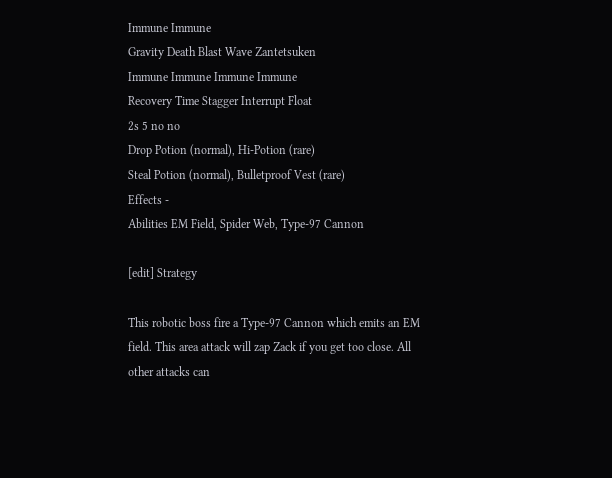Immune Immune
Gravity Death Blast Wave Zantetsuken
Immune Immune Immune Immune
Recovery Time Stagger Interrupt Float
2s 5 no no
Drop Potion (normal), Hi-Potion (rare)
Steal Potion (normal), Bulletproof Vest (rare)
Effects -
Abilities EM Field, Spider Web, Type-97 Cannon

[edit] Strategy

This robotic boss fire a Type-97 Cannon which emits an EM field. This area attack will zap Zack if you get too close. All other attacks can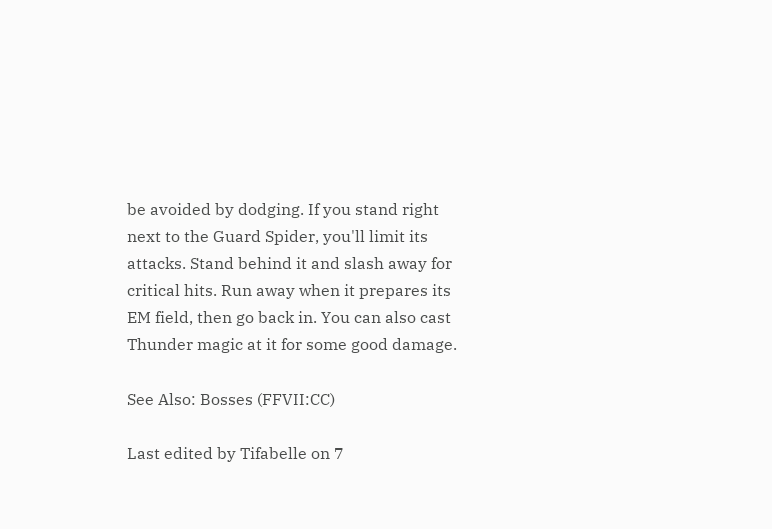be avoided by dodging. If you stand right next to the Guard Spider, you'll limit its attacks. Stand behind it and slash away for critical hits. Run away when it prepares its EM field, then go back in. You can also cast Thunder magic at it for some good damage.

See Also: Bosses (FFVII:CC)

Last edited by Tifabelle on 7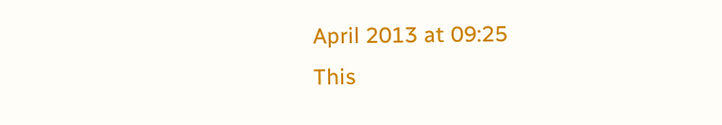April 2013 at 09:25
This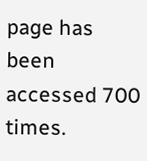page has been accessed 700 times.